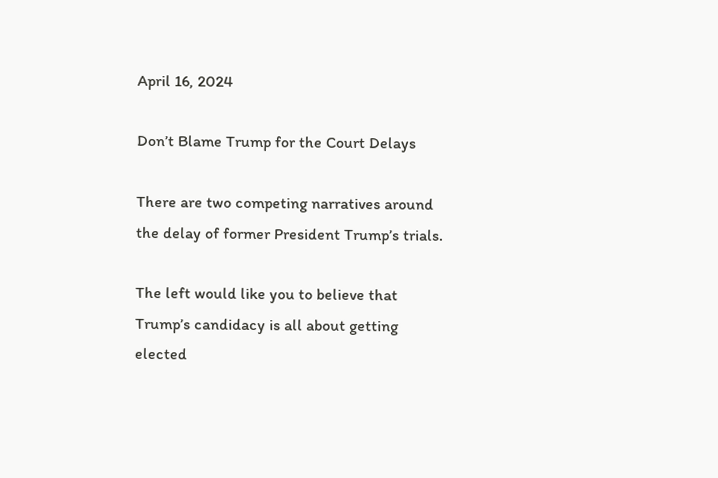April 16, 2024

Don’t Blame Trump for the Court Delays

There are two competing narratives around the delay of former President Trump’s trials.

The left would like you to believe that Trump’s candidacy is all about getting elected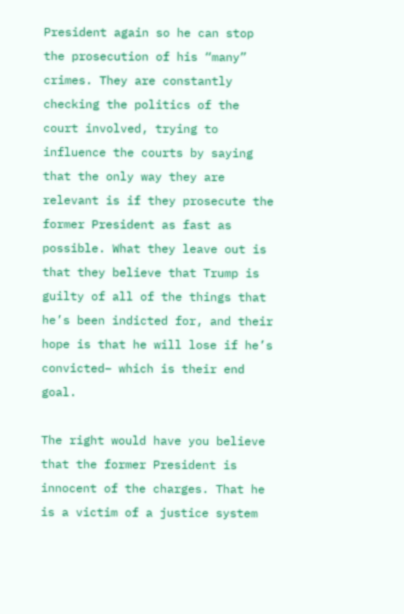President again so he can stop the prosecution of his “many” crimes. They are constantly checking the politics of the court involved, trying to influence the courts by saying that the only way they are relevant is if they prosecute the former President as fast as possible. What they leave out is that they believe that Trump is guilty of all of the things that he’s been indicted for, and their hope is that he will lose if he’s convicted– which is their end goal.

The right would have you believe that the former President is innocent of the charges. That he is a victim of a justice system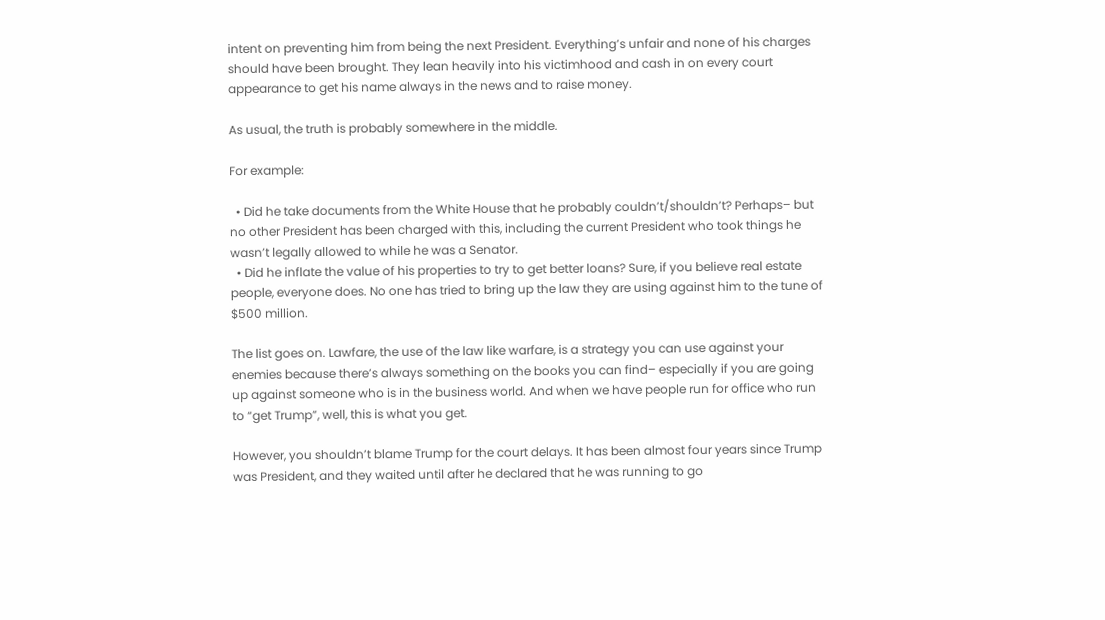intent on preventing him from being the next President. Everything’s unfair and none of his charges should have been brought. They lean heavily into his victimhood and cash in on every court appearance to get his name always in the news and to raise money.

As usual, the truth is probably somewhere in the middle.

For example:

  • Did he take documents from the White House that he probably couldn’t/shouldn’t? Perhaps– but no other President has been charged with this, including the current President who took things he wasn’t legally allowed to while he was a Senator.
  • Did he inflate the value of his properties to try to get better loans? Sure, if you believe real estate people, everyone does. No one has tried to bring up the law they are using against him to the tune of $500 million.

The list goes on. Lawfare, the use of the law like warfare, is a strategy you can use against your enemies because there’s always something on the books you can find– especially if you are going up against someone who is in the business world. And when we have people run for office who run to “get Trump”, well, this is what you get.

However, you shouldn’t blame Trump for the court delays. It has been almost four years since Trump was President, and they waited until after he declared that he was running to go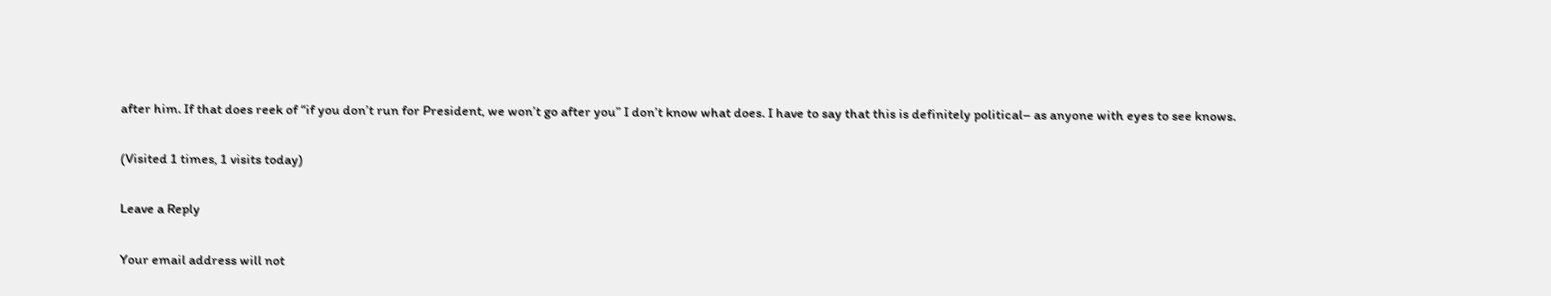after him. If that does reek of “if you don’t run for President, we won’t go after you” I don’t know what does. I have to say that this is definitely political– as anyone with eyes to see knows.

(Visited 1 times, 1 visits today)

Leave a Reply

Your email address will not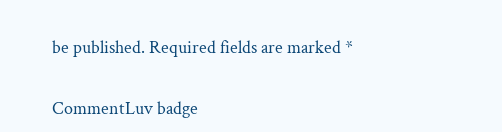be published. Required fields are marked *

CommentLuv badge